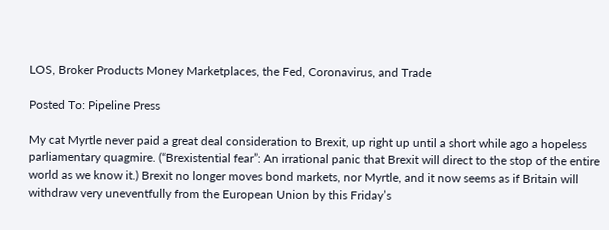LOS, Broker Products Money Marketplaces, the Fed, Coronavirus, and Trade

Posted To: Pipeline Press

My cat Myrtle never paid a great deal consideration to Brexit, up right up until a short while ago a hopeless parliamentary quagmire. (“Brexistential fear”: An irrational panic that Brexit will direct to the stop of the entire world as we know it.) Brexit no longer moves bond markets, nor Myrtle, and it now seems as if Britain will withdraw very uneventfully from the European Union by this Friday’s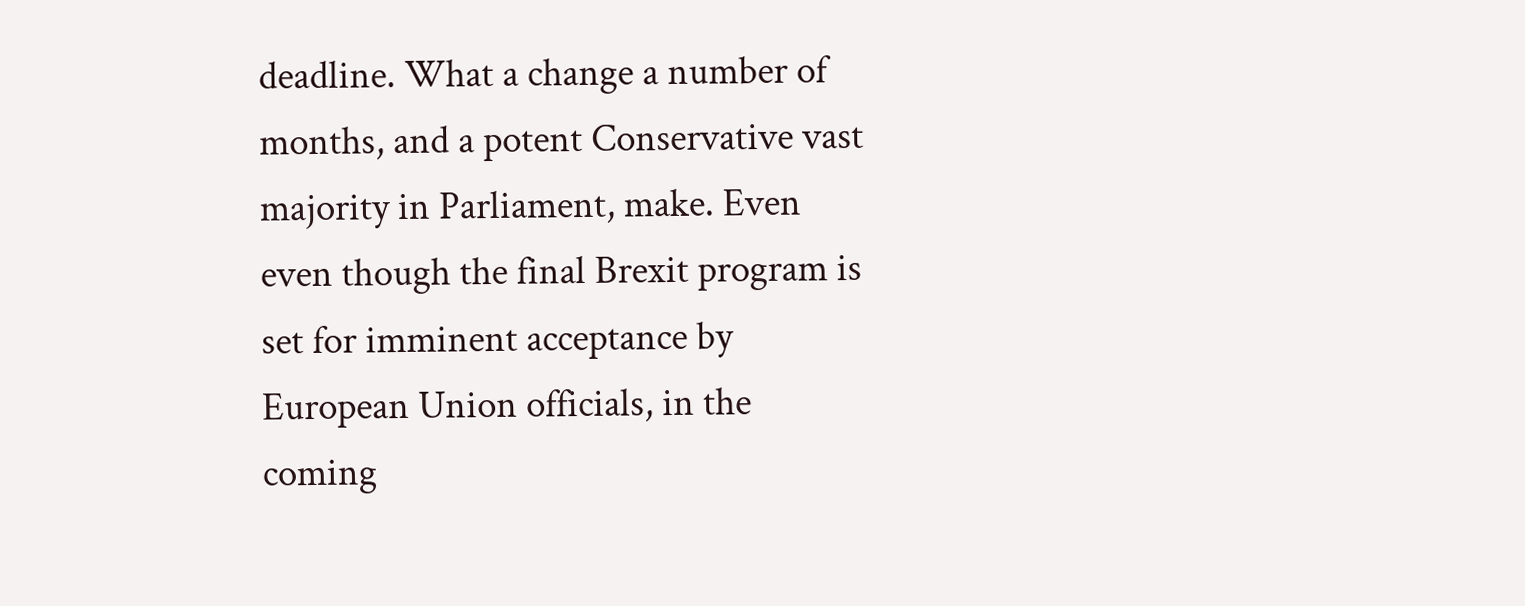deadline. What a change a number of months, and a potent Conservative vast majority in Parliament, make. Even even though the final Brexit program is set for imminent acceptance by European Union officials, in the coming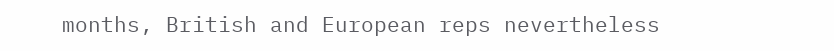months, British and European reps nevertheless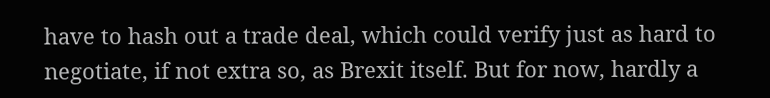have to hash out a trade deal, which could verify just as hard to negotiate, if not extra so, as Brexit itself. But for now, hardly a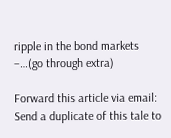ripple in the bond markets –…(go through extra)

Forward this article via email:  Send a duplicate of this tale to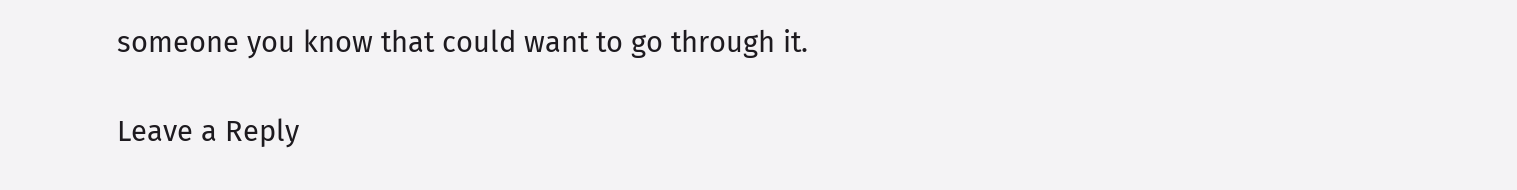someone you know that could want to go through it.

Leave a Reply